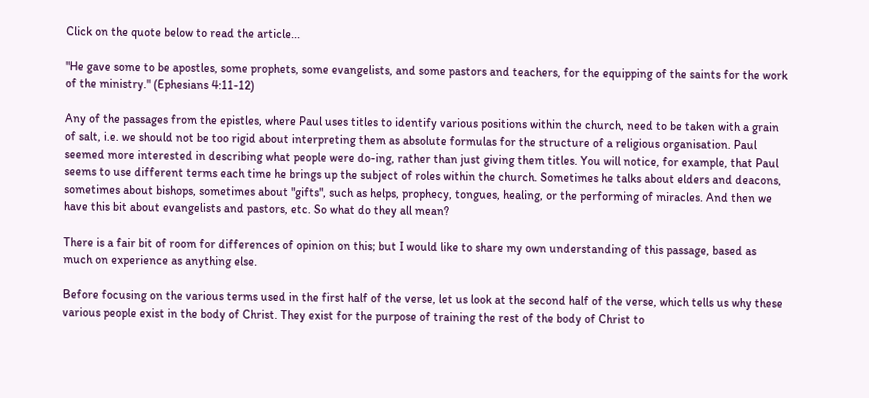Click on the quote below to read the article...

"He gave some to be apostles, some prophets, some evangelists, and some pastors and teachers, for the equipping of the saints for the work of the ministry." (Ephesians 4:11-12)

Any of the passages from the epistles, where Paul uses titles to identify various positions within the church, need to be taken with a grain of salt, i.e. we should not be too rigid about interpreting them as absolute formulas for the structure of a religious organisation. Paul seemed more interested in describing what people were do-ing, rather than just giving them titles. You will notice, for example, that Paul seems to use different terms each time he brings up the subject of roles within the church. Sometimes he talks about elders and deacons, sometimes about bishops, sometimes about "gifts", such as helps, prophecy, tongues, healing, or the performing of miracles. And then we have this bit about evangelists and pastors, etc. So what do they all mean?

There is a fair bit of room for differences of opinion on this; but I would like to share my own understanding of this passage, based as much on experience as anything else.

Before focusing on the various terms used in the first half of the verse, let us look at the second half of the verse, which tells us why these various people exist in the body of Christ. They exist for the purpose of training the rest of the body of Christ to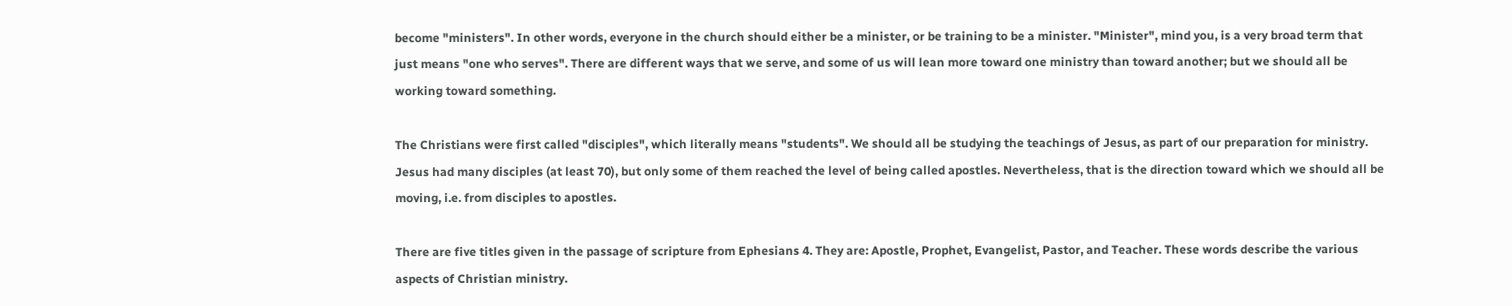become "ministers". In other words, everyone in the church should either be a minister, or be training to be a minister. "Minister", mind you, is a very broad term that just means "one who serves". There are different ways that we serve, and some of us will lean more toward one ministry than toward another; but we should all be working toward something.

The Christians were first called "disciples", which literally means "students". We should all be studying the teachings of Jesus, as part of our preparation for ministry. Jesus had many disciples (at least 70), but only some of them reached the level of being called apostles. Nevertheless, that is the direction toward which we should all be moving, i.e. from disciples to apostles.

There are five titles given in the passage of scripture from Ephesians 4. They are: Apostle, Prophet, Evangelist, Pastor, and Teacher. These words describe the various aspects of Christian ministry.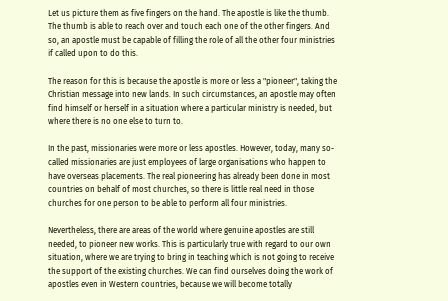Let us picture them as five fingers on the hand. The apostle is like the thumb. The thumb is able to reach over and touch each one of the other fingers. And so, an apostle must be capable of filling the role of all the other four ministries if called upon to do this.

The reason for this is because the apostle is more or less a "pioneer", taking the Christian message into new lands. In such circumstances, an apostle may often find himself or herself in a situation where a particular ministry is needed, but where there is no one else to turn to.

In the past, missionaries were more or less apostles. However, today, many so-called missionaries are just employees of large organisations who happen to have overseas placements. The real pioneering has already been done in most countries on behalf of most churches, so there is little real need in those churches for one person to be able to perform all four ministries.

Nevertheless, there are areas of the world where genuine apostles are still needed, to pioneer new works. This is particularly true with regard to our own situation, where we are trying to bring in teaching which is not going to receive the support of the existing churches. We can find ourselves doing the work of apostles even in Western countries, because we will become totally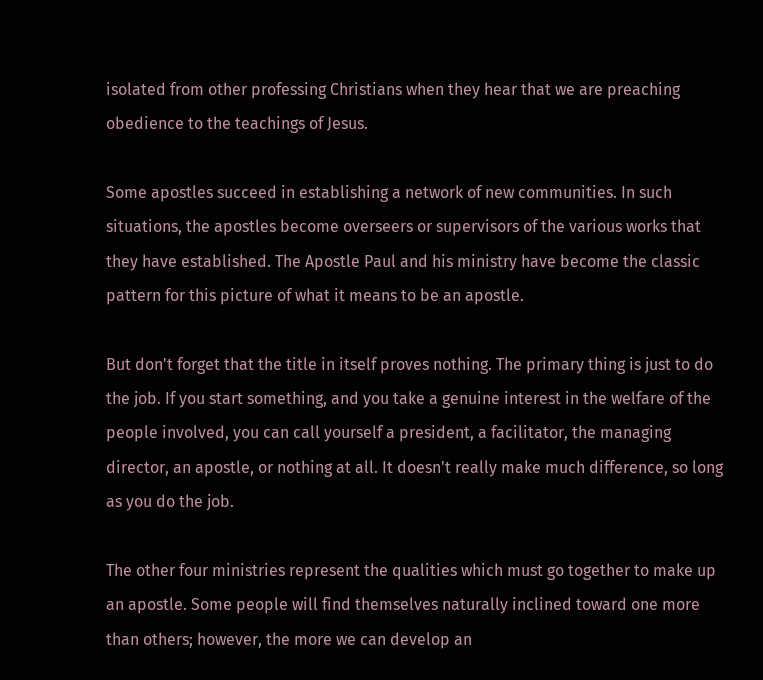isolated from other professing Christians when they hear that we are preaching obedience to the teachings of Jesus.

Some apostles succeed in establishing a network of new communities. In such situations, the apostles become overseers or supervisors of the various works that they have established. The Apostle Paul and his ministry have become the classic pattern for this picture of what it means to be an apostle.

But don't forget that the title in itself proves nothing. The primary thing is just to do the job. If you start something, and you take a genuine interest in the welfare of the people involved, you can call yourself a president, a facilitator, the managing director, an apostle, or nothing at all. It doesn't really make much difference, so long as you do the job.

The other four ministries represent the qualities which must go together to make up an apostle. Some people will find themselves naturally inclined toward one more than others; however, the more we can develop an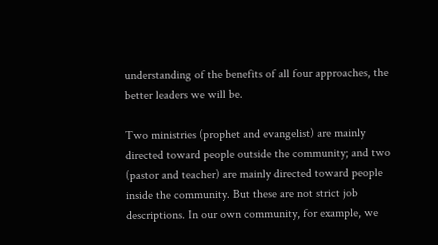understanding of the benefits of all four approaches, the better leaders we will be.

Two ministries (prophet and evangelist) are mainly directed toward people outside the community; and two (pastor and teacher) are mainly directed toward people inside the community. But these are not strict job descriptions. In our own community, for example, we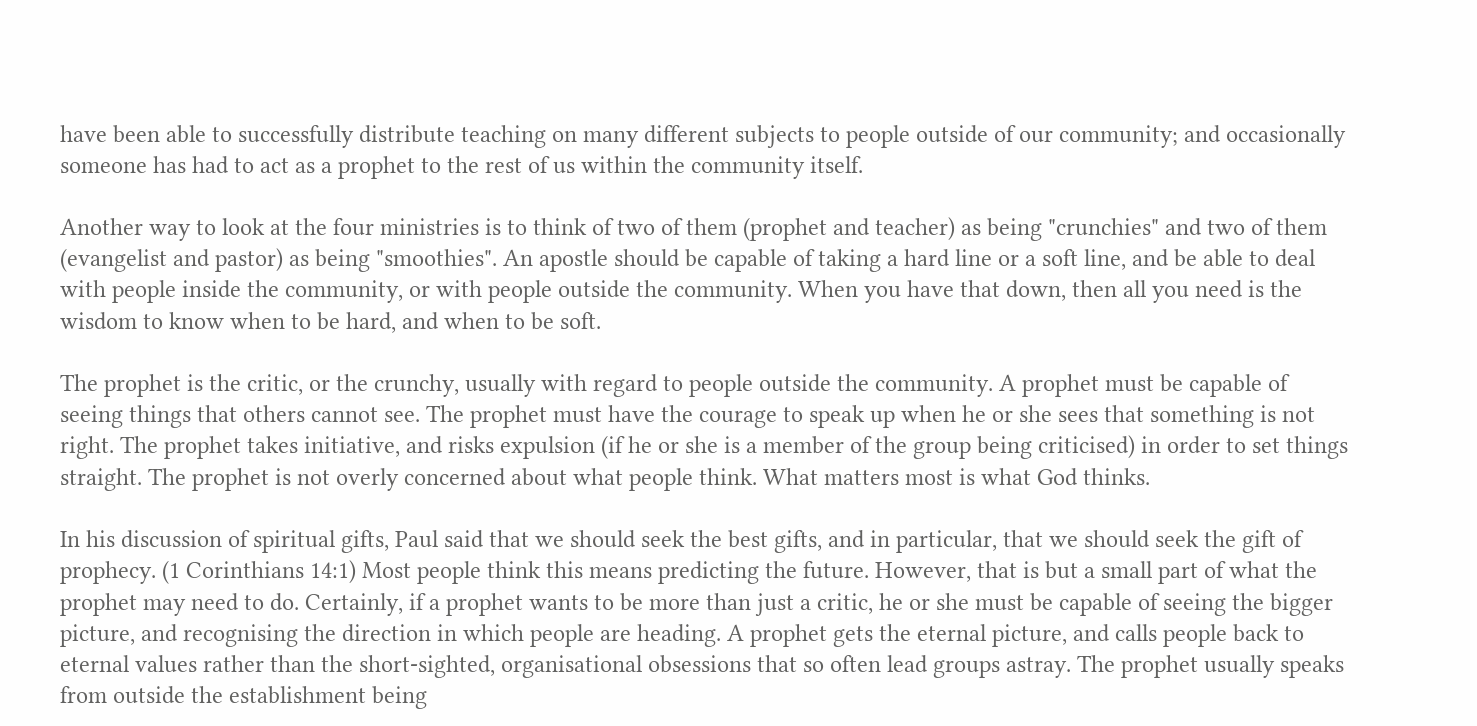have been able to successfully distribute teaching on many different subjects to people outside of our community; and occasionally someone has had to act as a prophet to the rest of us within the community itself.

Another way to look at the four ministries is to think of two of them (prophet and teacher) as being "crunchies" and two of them (evangelist and pastor) as being "smoothies". An apostle should be capable of taking a hard line or a soft line, and be able to deal with people inside the community, or with people outside the community. When you have that down, then all you need is the wisdom to know when to be hard, and when to be soft.

The prophet is the critic, or the crunchy, usually with regard to people outside the community. A prophet must be capable of seeing things that others cannot see. The prophet must have the courage to speak up when he or she sees that something is not right. The prophet takes initiative, and risks expulsion (if he or she is a member of the group being criticised) in order to set things straight. The prophet is not overly concerned about what people think. What matters most is what God thinks.

In his discussion of spiritual gifts, Paul said that we should seek the best gifts, and in particular, that we should seek the gift of prophecy. (1 Corinthians 14:1) Most people think this means predicting the future. However, that is but a small part of what the prophet may need to do. Certainly, if a prophet wants to be more than just a critic, he or she must be capable of seeing the bigger picture, and recognising the direction in which people are heading. A prophet gets the eternal picture, and calls people back to eternal values rather than the short-sighted, organisational obsessions that so often lead groups astray. The prophet usually speaks from outside the establishment being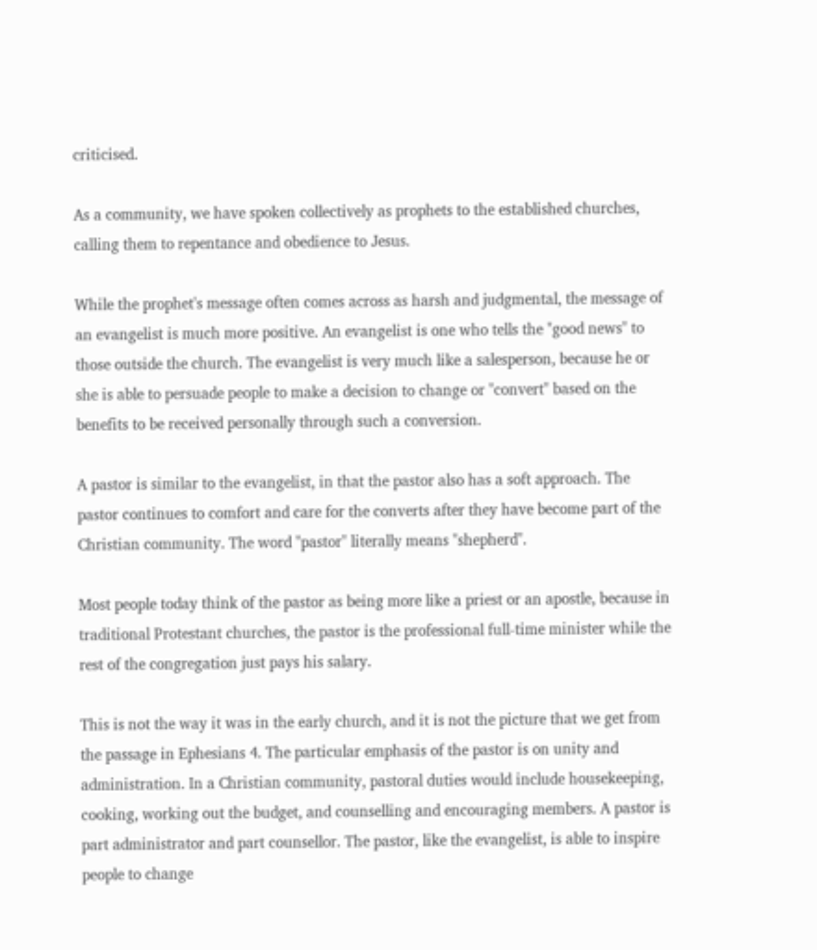criticised.

As a community, we have spoken collectively as prophets to the established churches, calling them to repentance and obedience to Jesus.

While the prophet's message often comes across as harsh and judgmental, the message of an evangelist is much more positive. An evangelist is one who tells the "good news" to those outside the church. The evangelist is very much like a salesperson, because he or she is able to persuade people to make a decision to change or "convert" based on the benefits to be received personally through such a conversion.

A pastor is similar to the evangelist, in that the pastor also has a soft approach. The pastor continues to comfort and care for the converts after they have become part of the Christian community. The word "pastor" literally means "shepherd".

Most people today think of the pastor as being more like a priest or an apostle, because in traditional Protestant churches, the pastor is the professional full-time minister while the rest of the congregation just pays his salary.

This is not the way it was in the early church, and it is not the picture that we get from the passage in Ephesians 4. The particular emphasis of the pastor is on unity and administration. In a Christian community, pastoral duties would include housekeeping, cooking, working out the budget, and counselling and encouraging members. A pastor is part administrator and part counsellor. The pastor, like the evangelist, is able to inspire people to change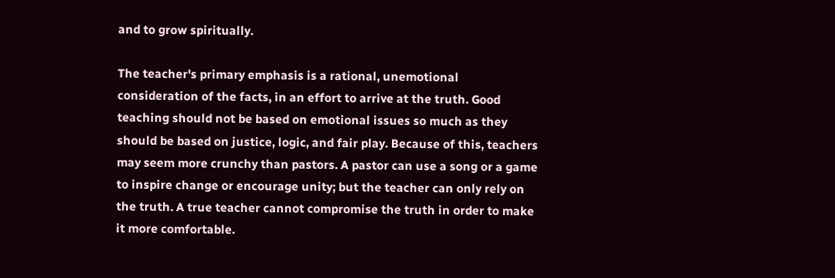and to grow spiritually.

The teacher's primary emphasis is a rational, unemotional consideration of the facts, in an effort to arrive at the truth. Good teaching should not be based on emotional issues so much as they should be based on justice, logic, and fair play. Because of this, teachers may seem more crunchy than pastors. A pastor can use a song or a game to inspire change or encourage unity; but the teacher can only rely on the truth. A true teacher cannot compromise the truth in order to make it more comfortable.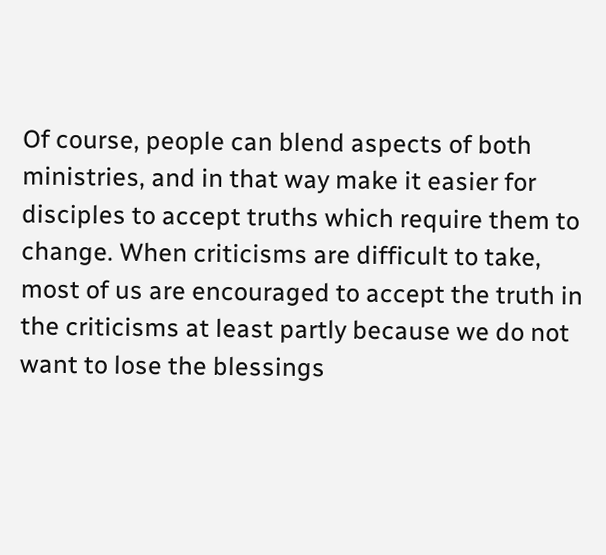Of course, people can blend aspects of both ministries, and in that way make it easier for disciples to accept truths which require them to change. When criticisms are difficult to take, most of us are encouraged to accept the truth in the criticisms at least partly because we do not want to lose the blessings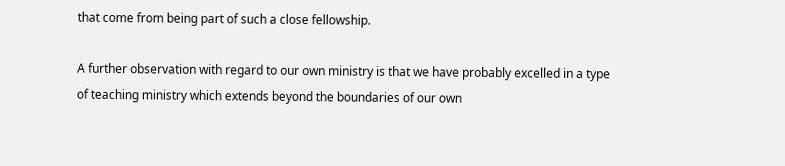that come from being part of such a close fellowship.

A further observation with regard to our own ministry is that we have probably excelled in a type of teaching ministry which extends beyond the boundaries of our own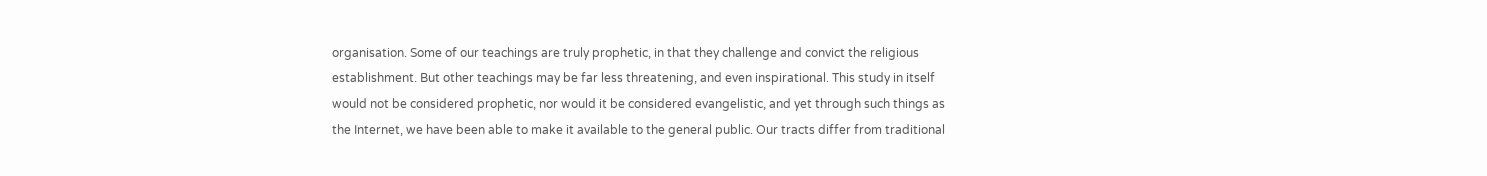organisation. Some of our teachings are truly prophetic, in that they challenge and convict the religious establishment. But other teachings may be far less threatening, and even inspirational. This study in itself would not be considered prophetic, nor would it be considered evangelistic, and yet through such things as the Internet, we have been able to make it available to the general public. Our tracts differ from traditional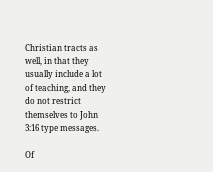Christian tracts as well, in that they usually include a lot of teaching, and they do not restrict themselves to John 3:16 type messages.

Of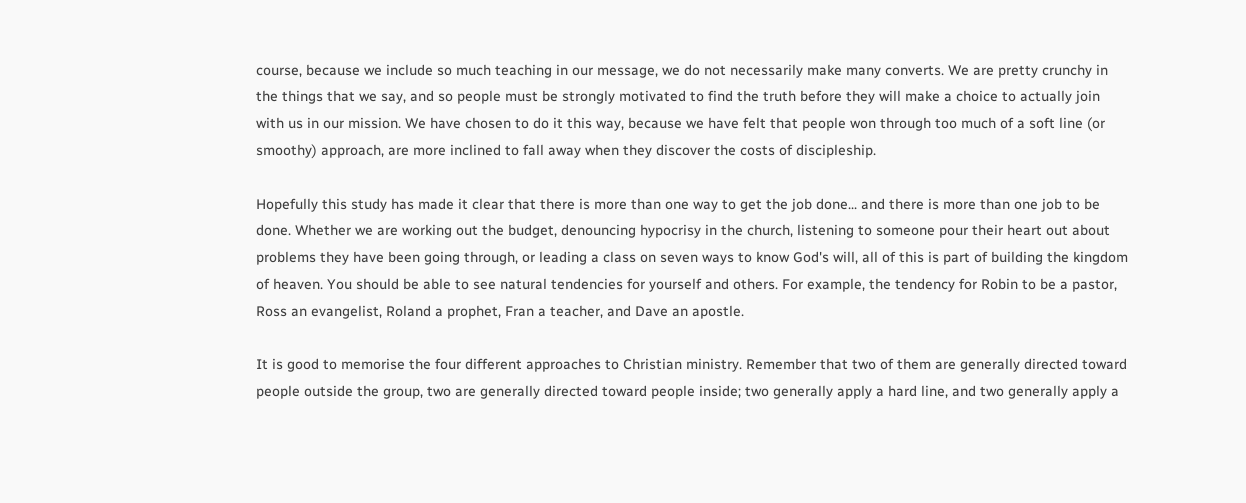course, because we include so much teaching in our message, we do not necessarily make many converts. We are pretty crunchy in the things that we say, and so people must be strongly motivated to find the truth before they will make a choice to actually join with us in our mission. We have chosen to do it this way, because we have felt that people won through too much of a soft line (or smoothy) approach, are more inclined to fall away when they discover the costs of discipleship.

Hopefully this study has made it clear that there is more than one way to get the job done... and there is more than one job to be done. Whether we are working out the budget, denouncing hypocrisy in the church, listening to someone pour their heart out about problems they have been going through, or leading a class on seven ways to know God's will, all of this is part of building the kingdom of heaven. You should be able to see natural tendencies for yourself and others. For example, the tendency for Robin to be a pastor, Ross an evangelist, Roland a prophet, Fran a teacher, and Dave an apostle.

It is good to memorise the four different approaches to Christian ministry. Remember that two of them are generally directed toward people outside the group, two are generally directed toward people inside; two generally apply a hard line, and two generally apply a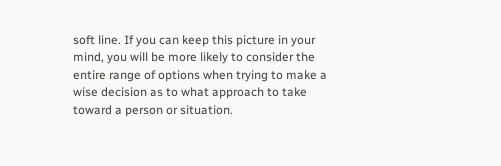soft line. If you can keep this picture in your mind, you will be more likely to consider the entire range of options when trying to make a wise decision as to what approach to take toward a person or situation.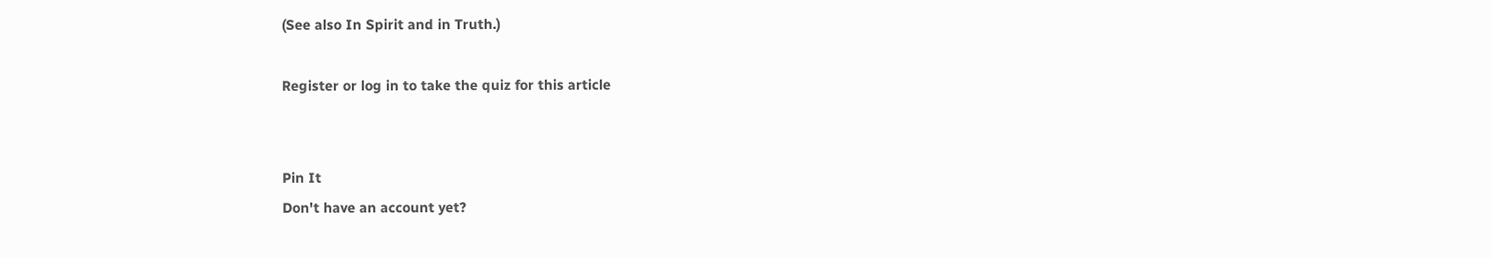(See also In Spirit and in Truth.)

Register or log in to take the quiz for this article


Pin It
Don't have an account yet?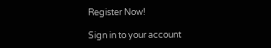Register Now!

Sign in to your account